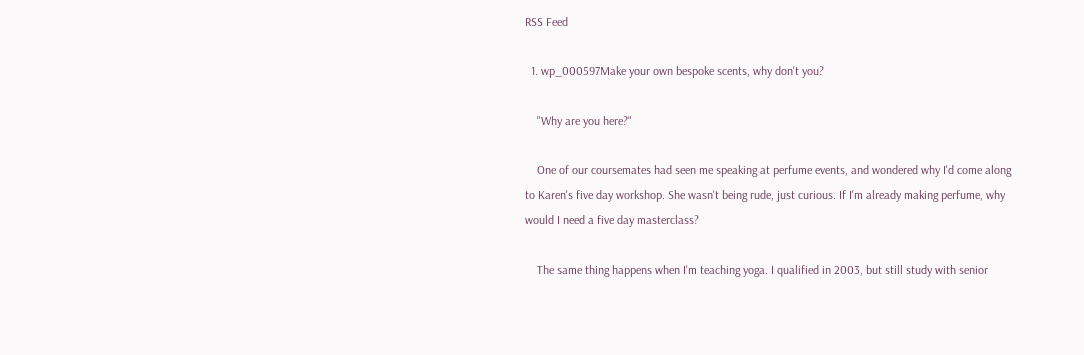RSS Feed

  1. wp_000597Make your own bespoke scents, why don't you?

    "Why are you here?"

    One of our coursemates had seen me speaking at perfume events, and wondered why I'd come along to Karen's five day workshop. She wasn't being rude, just curious. If I'm already making perfume, why would I need a five day masterclass?

    The same thing happens when I'm teaching yoga. I qualified in 2003, but still study with senior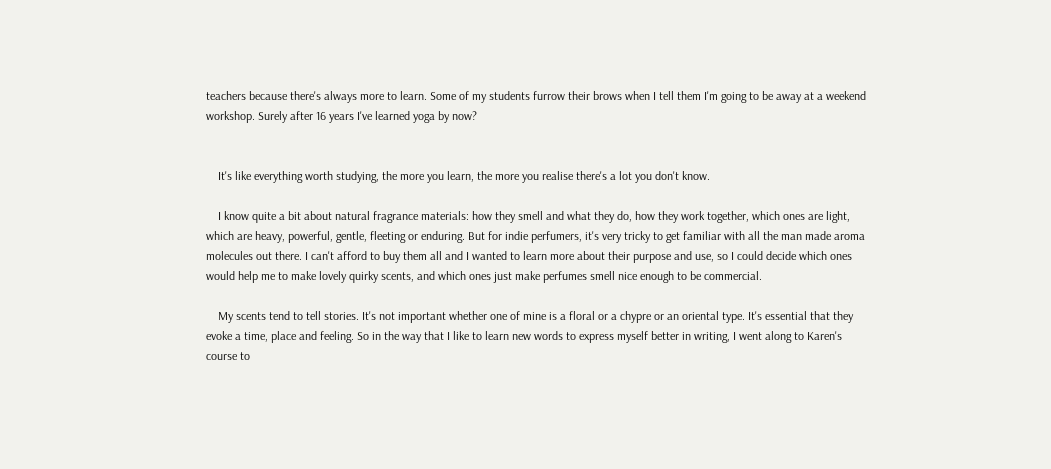teachers because there's always more to learn. Some of my students furrow their brows when I tell them I'm going to be away at a weekend workshop. Surely after 16 years I've learned yoga by now?


    It's like everything worth studying, the more you learn, the more you realise there's a lot you don't know.

    I know quite a bit about natural fragrance materials: how they smell and what they do, how they work together, which ones are light, which are heavy, powerful, gentle, fleeting or enduring. But for indie perfumers, it's very tricky to get familiar with all the man made aroma molecules out there. I can't afford to buy them all and I wanted to learn more about their purpose and use, so I could decide which ones would help me to make lovely quirky scents, and which ones just make perfumes smell nice enough to be commercial.

    My scents tend to tell stories. It's not important whether one of mine is a floral or a chypre or an oriental type. It's essential that they evoke a time, place and feeling. So in the way that I like to learn new words to express myself better in writing, I went along to Karen's course to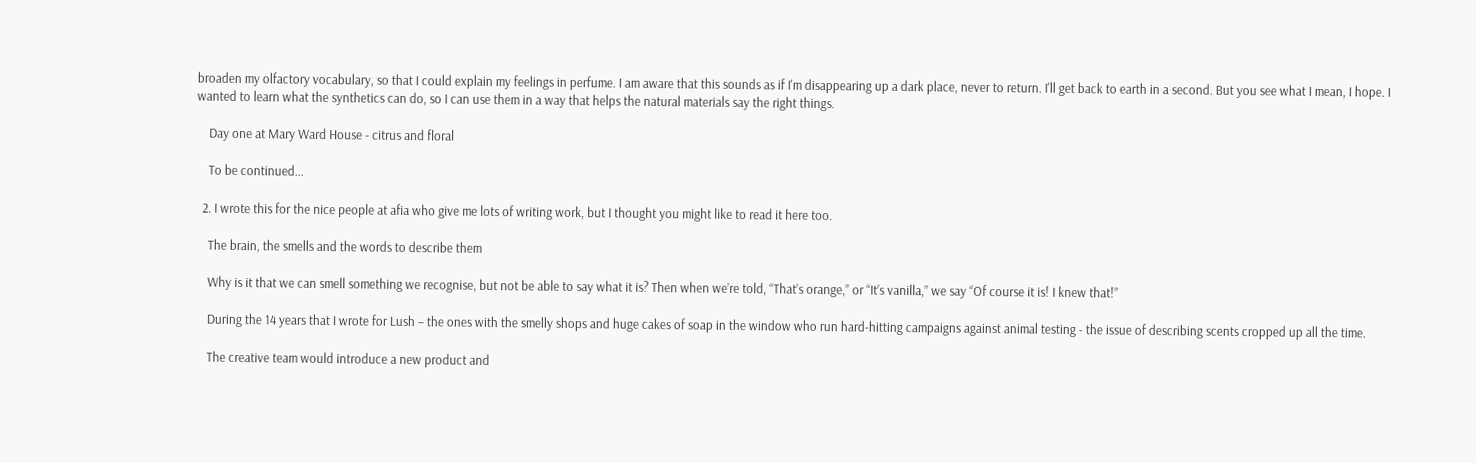broaden my olfactory vocabulary, so that I could explain my feelings in perfume. I am aware that this sounds as if I'm disappearing up a dark place, never to return. I'll get back to earth in a second. But you see what I mean, I hope. I wanted to learn what the synthetics can do, so I can use them in a way that helps the natural materials say the right things.

    Day one at Mary Ward House - citrus and floral

    To be continued...

  2. I wrote this for the nice people at afia who give me lots of writing work, but I thought you might like to read it here too.

    The brain, the smells and the words to describe them

    Why is it that we can smell something we recognise, but not be able to say what it is? Then when we’re told, “That’s orange,” or “It’s vanilla,” we say “Of course it is! I knew that!”

    During the 14 years that I wrote for Lush – the ones with the smelly shops and huge cakes of soap in the window who run hard-hitting campaigns against animal testing - the issue of describing scents cropped up all the time.

    The creative team would introduce a new product and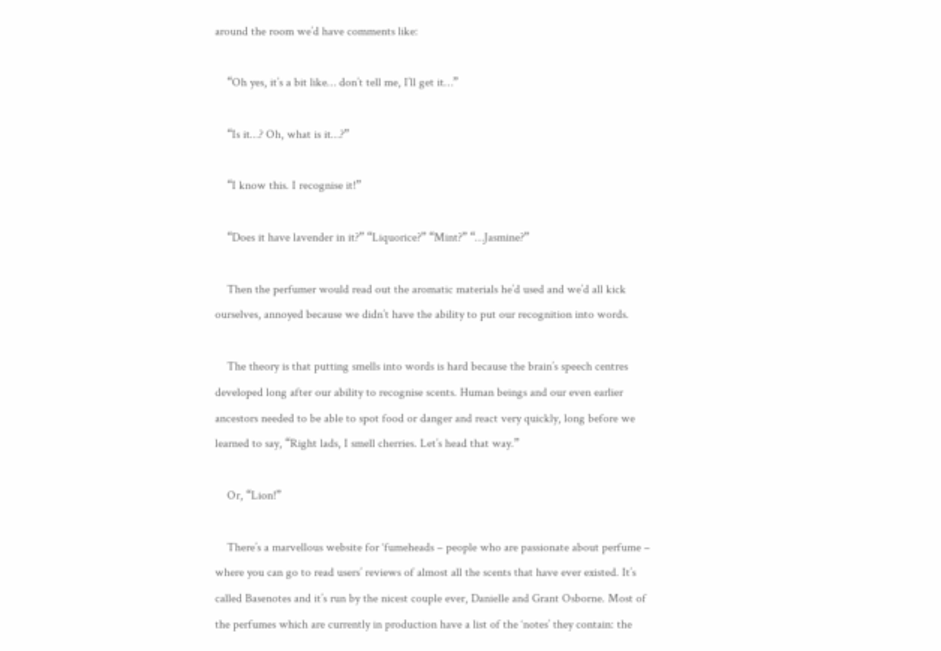around the room we’d have comments like:

    “Oh yes, it’s a bit like… don’t tell me, I’ll get it…”

    “Is it…? Oh, what is it…?”

    “I know this. I recognise it!”

    “Does it have lavender in it?” “Liquorice?” “Mint?” “…Jasmine?”

    Then the perfumer would read out the aromatic materials he’d used and we’d all kick ourselves, annoyed because we didn’t have the ability to put our recognition into words.

    The theory is that putting smells into words is hard because the brain’s speech centres developed long after our ability to recognise scents. Human beings and our even earlier ancestors needed to be able to spot food or danger and react very quickly, long before we learned to say, “Right lads, I smell cherries. Let’s head that way.”

    Or, “Lion!”

    There’s a marvellous website for ‘fumeheads – people who are passionate about perfume – where you can go to read users’ reviews of almost all the scents that have ever existed. It’s called Basenotes and it’s run by the nicest couple ever, Danielle and Grant Osborne. Most of the perfumes which are currently in production have a list of the ‘notes’ they contain: the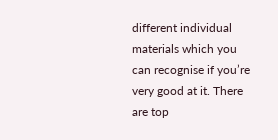different individual materials which you can recognise if you’re very good at it. There are top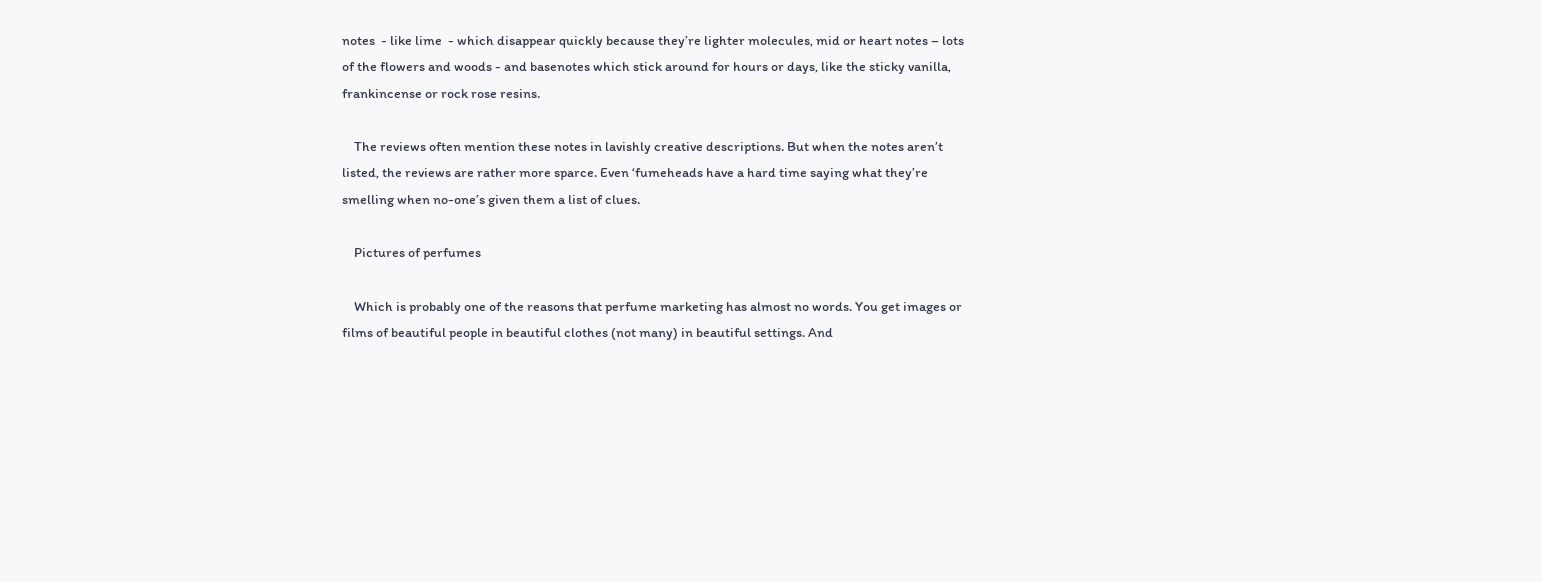notes  - like lime  - which disappear quickly because they’re lighter molecules, mid or heart notes – lots of the flowers and woods - and basenotes which stick around for hours or days, like the sticky vanilla, frankincense or rock rose resins.

    The reviews often mention these notes in lavishly creative descriptions. But when the notes aren’t listed, the reviews are rather more sparce. Even ‘fumeheads have a hard time saying what they’re smelling when no-one’s given them a list of clues.

    Pictures of perfumes

    Which is probably one of the reasons that perfume marketing has almost no words. You get images or films of beautiful people in beautiful clothes (not many) in beautiful settings. And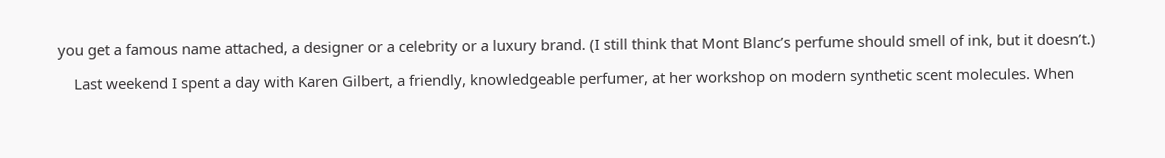you get a famous name attached, a designer or a celebrity or a luxury brand. (I still think that Mont Blanc’s perfume should smell of ink, but it doesn’t.)

    Last weekend I spent a day with Karen Gilbert, a friendly, knowledgeable perfumer, at her workshop on modern synthetic scent molecules. When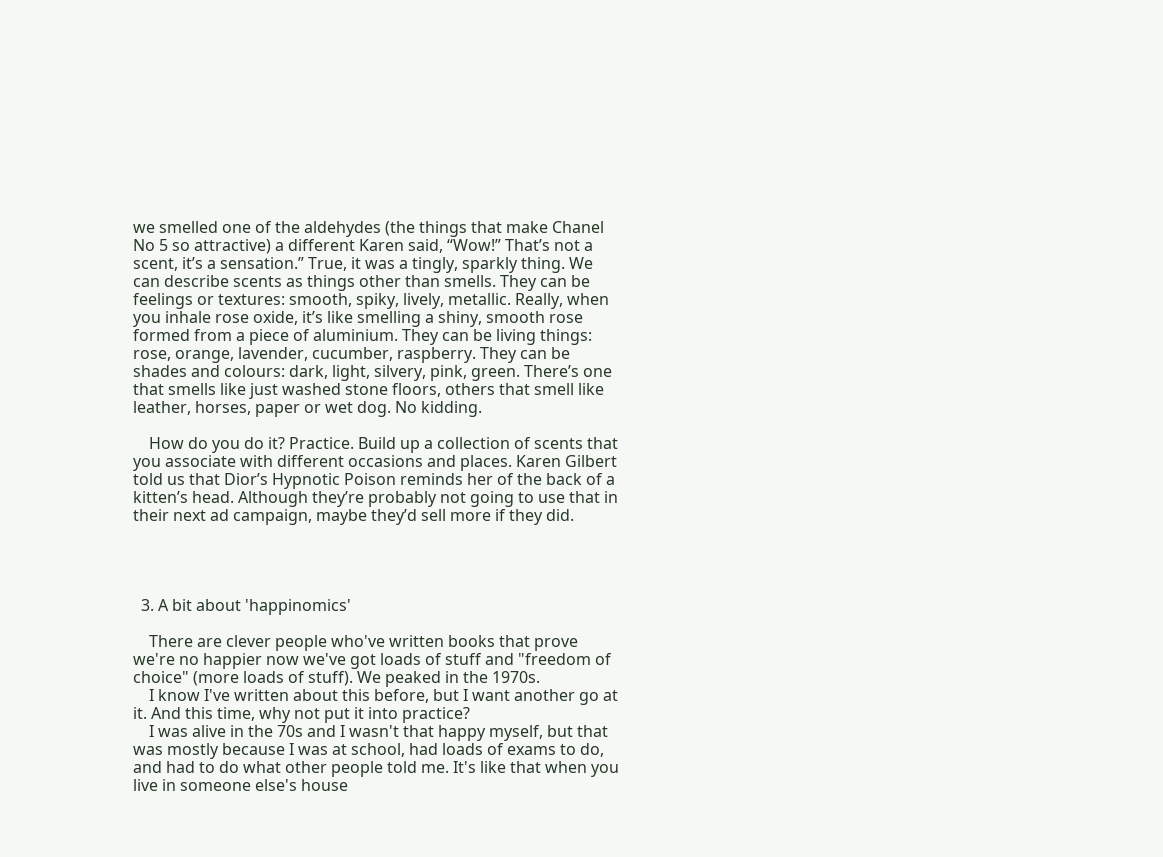we smelled one of the aldehydes (the things that make Chanel No 5 so attractive) a different Karen said, “Wow!” That’s not a scent, it’s a sensation.” True, it was a tingly, sparkly thing. We can describe scents as things other than smells. They can be feelings or textures: smooth, spiky, lively, metallic. Really, when you inhale rose oxide, it’s like smelling a shiny, smooth rose formed from a piece of aluminium. They can be living things: rose, orange, lavender, cucumber, raspberry. They can be shades and colours: dark, light, silvery, pink, green. There’s one that smells like just washed stone floors, others that smell like leather, horses, paper or wet dog. No kidding.

    How do you do it? Practice. Build up a collection of scents that you associate with different occasions and places. Karen Gilbert told us that Dior’s Hypnotic Poison reminds her of the back of a kitten’s head. Although they’re probably not going to use that in their next ad campaign, maybe they’d sell more if they did.




  3. A bit about 'happinomics'

    There are clever people who've written books that prove we're no happier now we've got loads of stuff and "freedom of choice" (more loads of stuff). We peaked in the 1970s.
    I know I've written about this before, but I want another go at it. And this time, why not put it into practice?
    I was alive in the 70s and I wasn't that happy myself, but that was mostly because I was at school, had loads of exams to do, and had to do what other people told me. It's like that when you live in someone else's house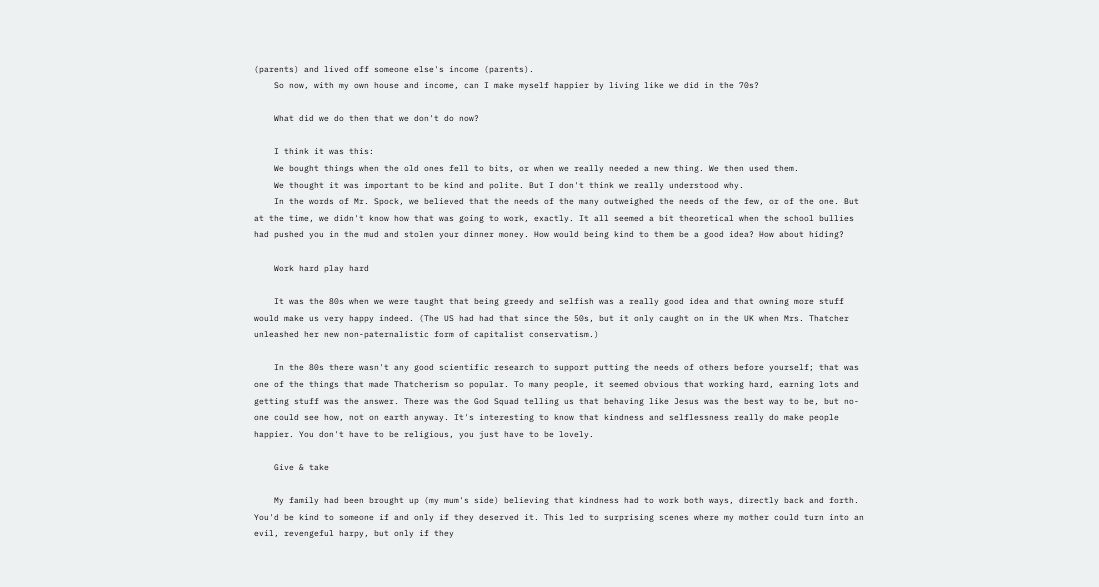(parents) and lived off someone else's income (parents).
    So now, with my own house and income, can I make myself happier by living like we did in the 70s?

    What did we do then that we don't do now?

    I think it was this:
    We bought things when the old ones fell to bits, or when we really needed a new thing. We then used them.
    We thought it was important to be kind and polite. But I don't think we really understood why.
    In the words of Mr. Spock, we believed that the needs of the many outweighed the needs of the few, or of the one. But at the time, we didn't know how that was going to work, exactly. It all seemed a bit theoretical when the school bullies had pushed you in the mud and stolen your dinner money. How would being kind to them be a good idea? How about hiding?

    Work hard play hard

    It was the 80s when we were taught that being greedy and selfish was a really good idea and that owning more stuff would make us very happy indeed. (The US had had that since the 50s, but it only caught on in the UK when Mrs. Thatcher unleashed her new non-paternalistic form of capitalist conservatism.)

    In the 80s there wasn't any good scientific research to support putting the needs of others before yourself; that was one of the things that made Thatcherism so popular. To many people, it seemed obvious that working hard, earning lots and getting stuff was the answer. There was the God Squad telling us that behaving like Jesus was the best way to be, but no-one could see how, not on earth anyway. It's interesting to know that kindness and selflessness really do make people happier. You don't have to be religious, you just have to be lovely.

    Give & take

    My family had been brought up (my mum's side) believing that kindness had to work both ways, directly back and forth. You'd be kind to someone if and only if they deserved it. This led to surprising scenes where my mother could turn into an evil, revengeful harpy, but only if they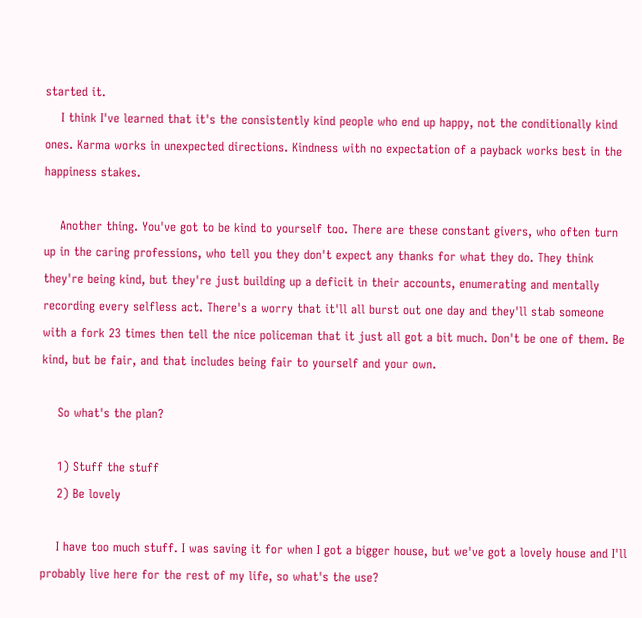started it.
    I think I've learned that it's the consistently kind people who end up happy, not the conditionally kind ones. Karma works in unexpected directions. Kindness with no expectation of a payback works best in the happiness stakes.

    Another thing. You've got to be kind to yourself too. There are these constant givers, who often turn up in the caring professions, who tell you they don't expect any thanks for what they do. They think they're being kind, but they're just building up a deficit in their accounts, enumerating and mentally recording every selfless act. There's a worry that it'll all burst out one day and they'll stab someone with a fork 23 times then tell the nice policeman that it just all got a bit much. Don't be one of them. Be kind, but be fair, and that includes being fair to yourself and your own.

    So what's the plan?

    1) Stuff the stuff
    2) Be lovely

    I have too much stuff. I was saving it for when I got a bigger house, but we've got a lovely house and I'll probably live here for the rest of my life, so what's the use?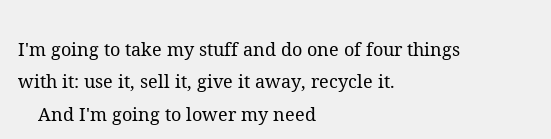I'm going to take my stuff and do one of four things with it: use it, sell it, give it away, recycle it.
    And I'm going to lower my need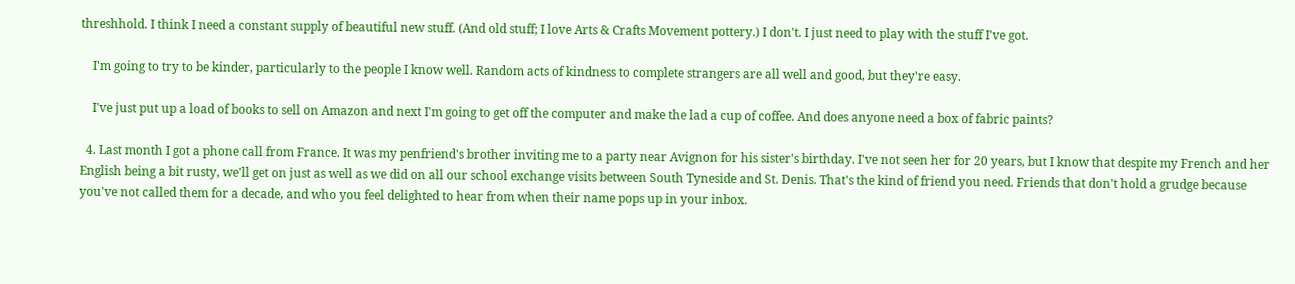threshhold. I think I need a constant supply of beautiful new stuff. (And old stuff; I love Arts & Crafts Movement pottery.) I don't. I just need to play with the stuff I've got.

    I'm going to try to be kinder, particularly to the people I know well. Random acts of kindness to complete strangers are all well and good, but they're easy.

    I've just put up a load of books to sell on Amazon and next I'm going to get off the computer and make the lad a cup of coffee. And does anyone need a box of fabric paints?

  4. Last month I got a phone call from France. It was my penfriend's brother inviting me to a party near Avignon for his sister's birthday. I've not seen her for 20 years, but I know that despite my French and her English being a bit rusty, we'll get on just as well as we did on all our school exchange visits between South Tyneside and St. Denis. That's the kind of friend you need. Friends that don't hold a grudge because you've not called them for a decade, and who you feel delighted to hear from when their name pops up in your inbox.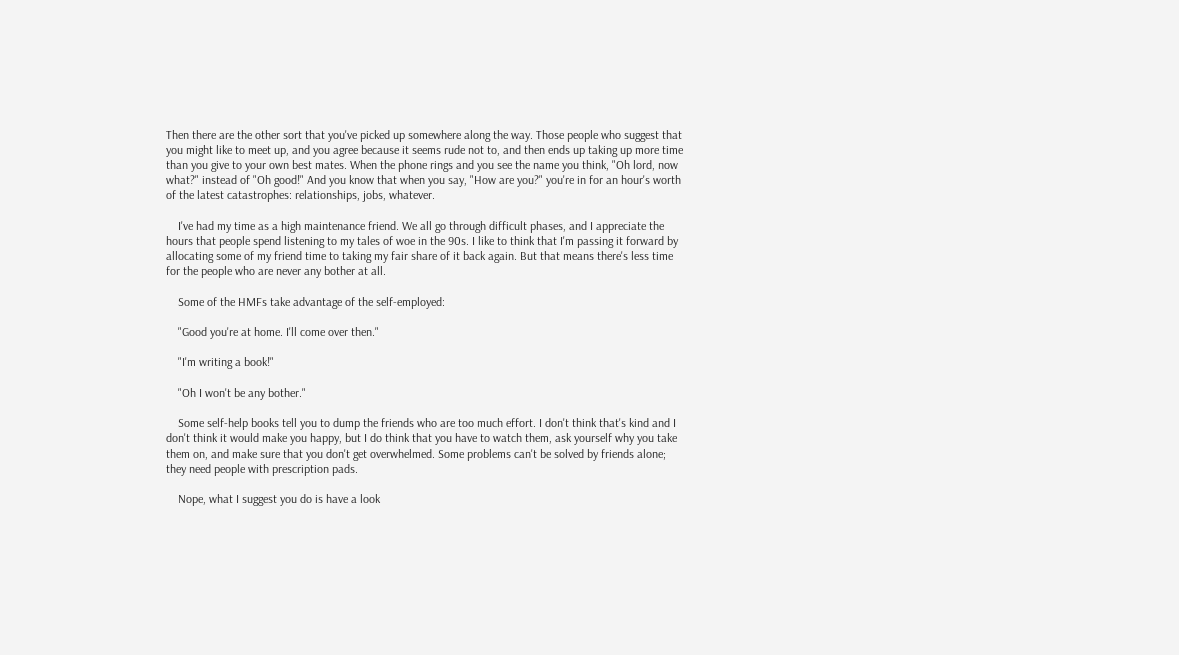Then there are the other sort that you've picked up somewhere along the way. Those people who suggest that you might like to meet up, and you agree because it seems rude not to, and then ends up taking up more time than you give to your own best mates. When the phone rings and you see the name you think, "Oh lord, now what?" instead of "Oh good!" And you know that when you say, "How are you?" you're in for an hour's worth of the latest catastrophes: relationships, jobs, whatever.

    I've had my time as a high maintenance friend. We all go through difficult phases, and I appreciate the hours that people spend listening to my tales of woe in the 90s. I like to think that I'm passing it forward by allocating some of my friend time to taking my fair share of it back again. But that means there's less time for the people who are never any bother at all.

    Some of the HMFs take advantage of the self-employed:

    "Good you're at home. I'll come over then."

    "I'm writing a book!"

    "Oh I won't be any bother."

    Some self-help books tell you to dump the friends who are too much effort. I don't think that's kind and I don't think it would make you happy, but I do think that you have to watch them, ask yourself why you take them on, and make sure that you don't get overwhelmed. Some problems can't be solved by friends alone; they need people with prescription pads.

    Nope, what I suggest you do is have a look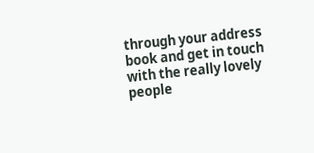through your address book and get in touch with the really lovely people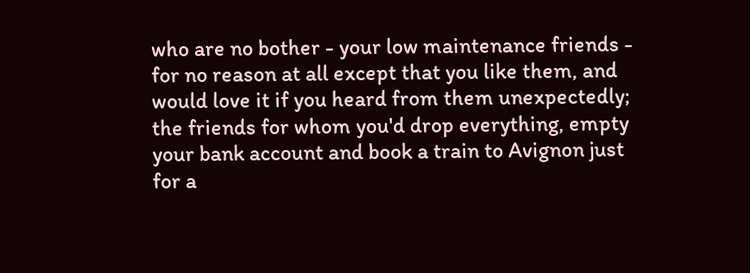who are no bother - your low maintenance friends - for no reason at all except that you like them, and would love it if you heard from them unexpectedly; the friends for whom you'd drop everything, empty your bank account and book a train to Avignon just for a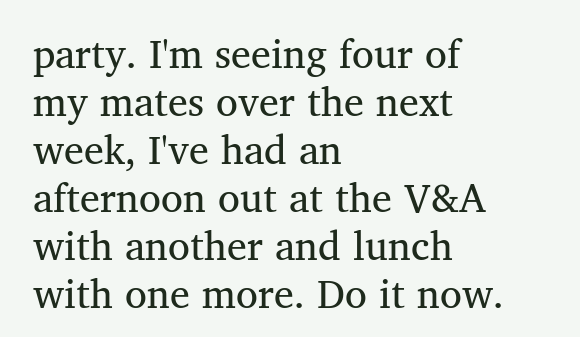party. I'm seeing four of my mates over the next week, I've had an afternoon out at the V&A with another and lunch with one more. Do it now.